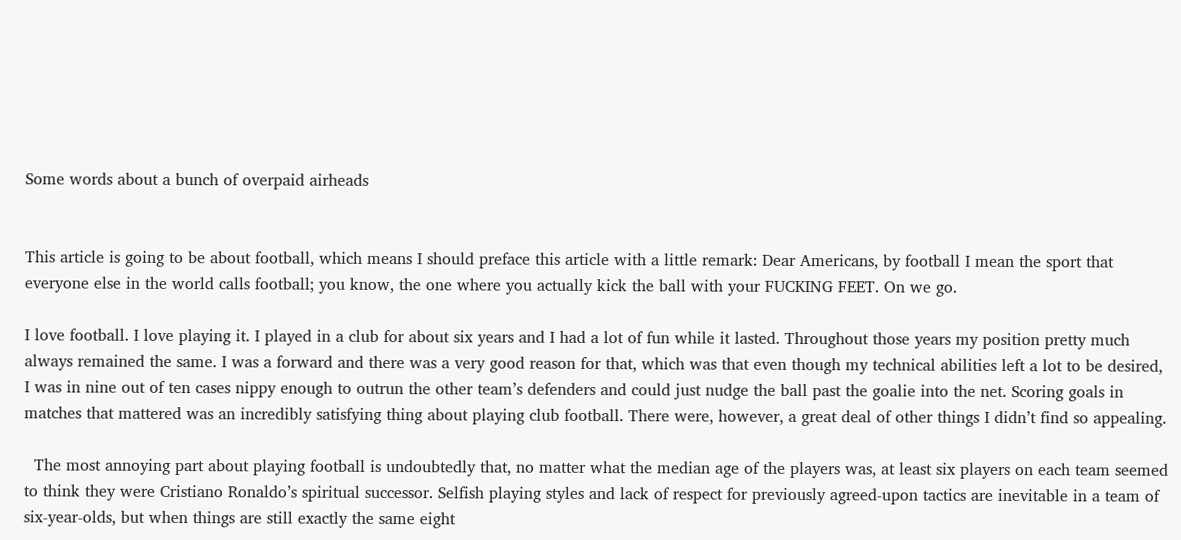Some words about a bunch of overpaid airheads


This article is going to be about football, which means I should preface this article with a little remark: Dear Americans, by football I mean the sport that everyone else in the world calls football; you know, the one where you actually kick the ball with your FUCKING FEET. On we go.

I love football. I love playing it. I played in a club for about six years and I had a lot of fun while it lasted. Throughout those years my position pretty much always remained the same. I was a forward and there was a very good reason for that, which was that even though my technical abilities left a lot to be desired, I was in nine out of ten cases nippy enough to outrun the other team’s defenders and could just nudge the ball past the goalie into the net. Scoring goals in matches that mattered was an incredibly satisfying thing about playing club football. There were, however, a great deal of other things I didn’t find so appealing.

  The most annoying part about playing football is undoubtedly that, no matter what the median age of the players was, at least six players on each team seemed to think they were Cristiano Ronaldo’s spiritual successor. Selfish playing styles and lack of respect for previously agreed-upon tactics are inevitable in a team of six-year-olds, but when things are still exactly the same eight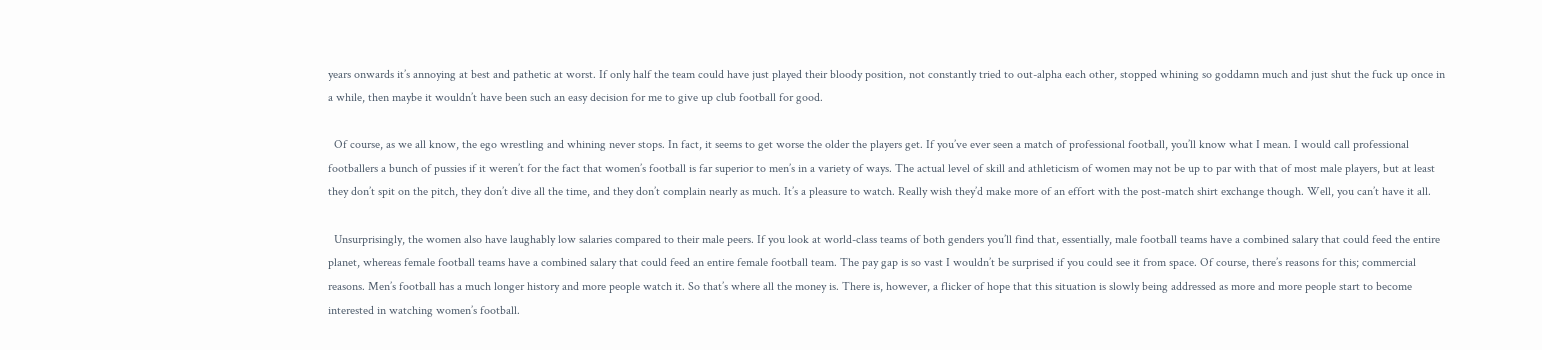years onwards it’s annoying at best and pathetic at worst. If only half the team could have just played their bloody position, not constantly tried to out-alpha each other, stopped whining so goddamn much and just shut the fuck up once in a while, then maybe it wouldn’t have been such an easy decision for me to give up club football for good.

  Of course, as we all know, the ego wrestling and whining never stops. In fact, it seems to get worse the older the players get. If you’ve ever seen a match of professional football, you’ll know what I mean. I would call professional footballers a bunch of pussies if it weren’t for the fact that women’s football is far superior to men’s in a variety of ways. The actual level of skill and athleticism of women may not be up to par with that of most male players, but at least they don’t spit on the pitch, they don’t dive all the time, and they don’t complain nearly as much. It’s a pleasure to watch. Really wish they’d make more of an effort with the post-match shirt exchange though. Well, you can’t have it all.

  Unsurprisingly, the women also have laughably low salaries compared to their male peers. If you look at world-class teams of both genders you’ll find that, essentially, male football teams have a combined salary that could feed the entire planet, whereas female football teams have a combined salary that could feed an entire female football team. The pay gap is so vast I wouldn’t be surprised if you could see it from space. Of course, there’s reasons for this; commercial reasons. Men’s football has a much longer history and more people watch it. So that’s where all the money is. There is, however, a flicker of hope that this situation is slowly being addressed as more and more people start to become interested in watching women’s football.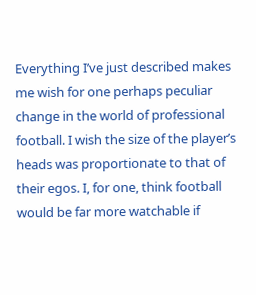Everything I’ve just described makes me wish for one perhaps peculiar change in the world of professional football. I wish the size of the player’s heads was proportionate to that of their egos. I, for one, think football would be far more watchable if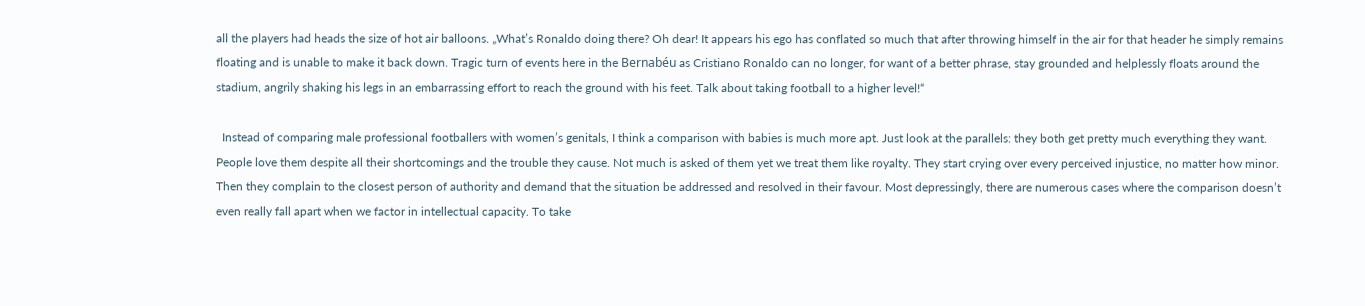all the players had heads the size of hot air balloons. „What’s Ronaldo doing there? Oh dear! It appears his ego has conflated so much that after throwing himself in the air for that header he simply remains floating and is unable to make it back down. Tragic turn of events here in the Bernabéu as Cristiano Ronaldo can no longer, for want of a better phrase, stay grounded and helplessly floats around the stadium, angrily shaking his legs in an embarrassing effort to reach the ground with his feet. Talk about taking football to a higher level!“

  Instead of comparing male professional footballers with women’s genitals, I think a comparison with babies is much more apt. Just look at the parallels: they both get pretty much everything they want. People love them despite all their shortcomings and the trouble they cause. Not much is asked of them yet we treat them like royalty. They start crying over every perceived injustice, no matter how minor. Then they complain to the closest person of authority and demand that the situation be addressed and resolved in their favour. Most depressingly, there are numerous cases where the comparison doesn’t even really fall apart when we factor in intellectual capacity. To take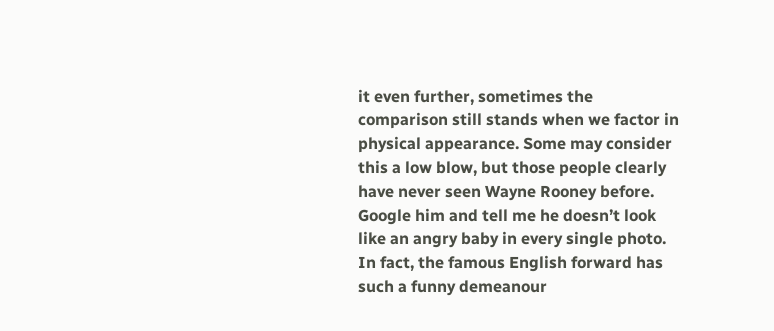it even further, sometimes the comparison still stands when we factor in physical appearance. Some may consider this a low blow, but those people clearly have never seen Wayne Rooney before. Google him and tell me he doesn’t look like an angry baby in every single photo. In fact, the famous English forward has such a funny demeanour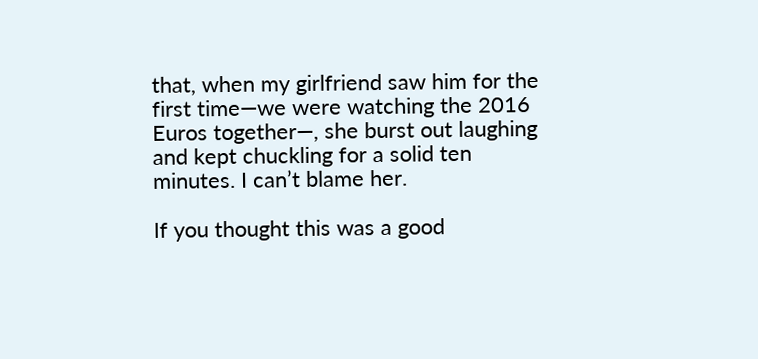that, when my girlfriend saw him for the first time—we were watching the 2016 Euros together—, she burst out laughing and kept chuckling for a solid ten minutes. I can’t blame her.

If you thought this was a good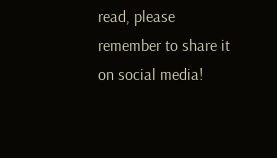read, please remember to share it on social media!